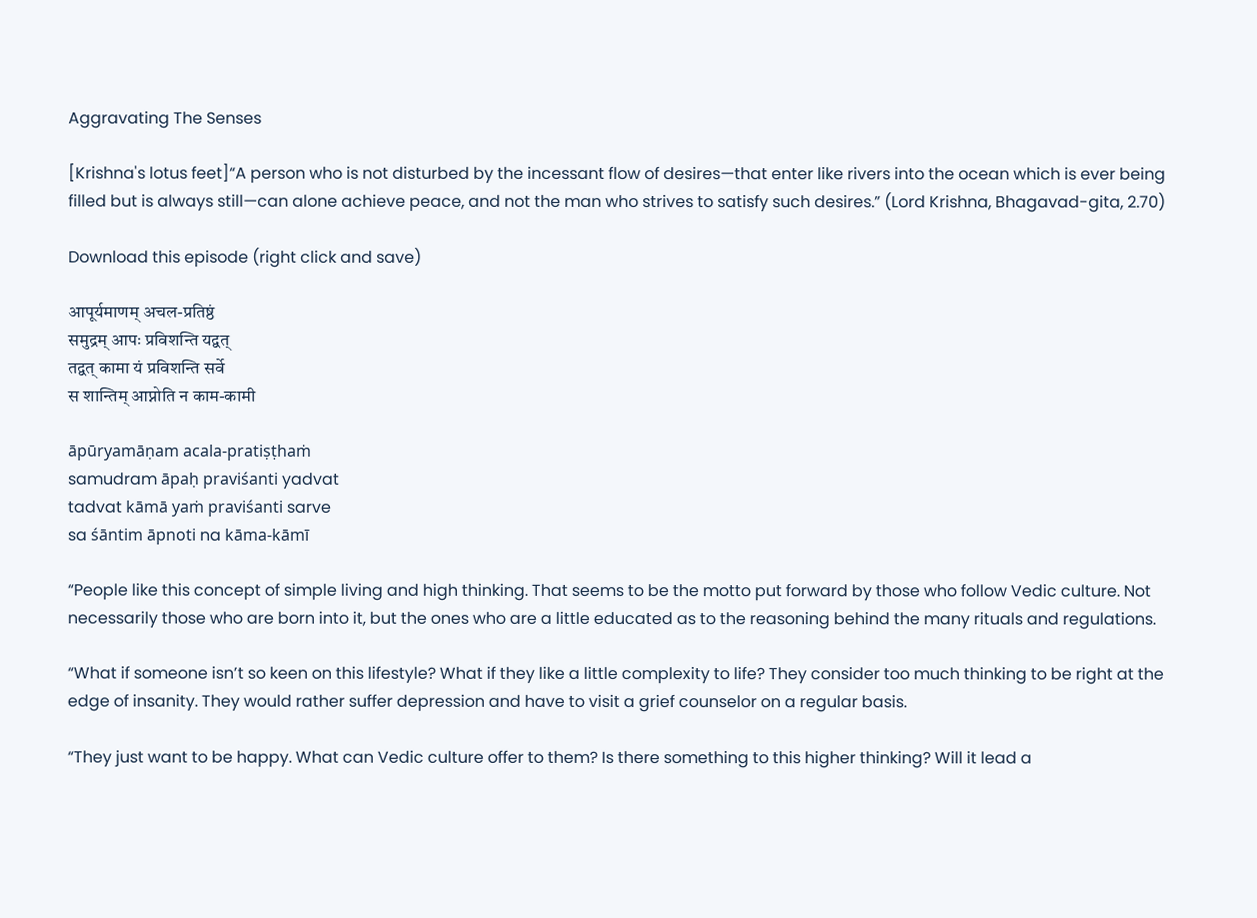Aggravating The Senses

[Krishna's lotus feet]“A person who is not disturbed by the incessant flow of desires—that enter like rivers into the ocean which is ever being filled but is always still—can alone achieve peace, and not the man who strives to satisfy such desires.” (Lord Krishna, Bhagavad-gita, 2.70)

Download this episode (right click and save)

आपूर्यमाणम् अचल-प्रतिष्ठं
समुद्रम् आपः प्रविशन्ति यद्वत्
तद्वत् कामा यं प्रविशन्ति सर्वे
स शान्तिम् आप्नोति न काम-कामी

āpūryamāṇam acala-pratiṣṭhaṁ
samudram āpaḥ praviśanti yadvat
tadvat kāmā yaṁ praviśanti sarve
sa śāntim āpnoti na kāma-kāmī

“People like this concept of simple living and high thinking. That seems to be the motto put forward by those who follow Vedic culture. Not necessarily those who are born into it, but the ones who are a little educated as to the reasoning behind the many rituals and regulations.

“What if someone isn’t so keen on this lifestyle? What if they like a little complexity to life? They consider too much thinking to be right at the edge of insanity. They would rather suffer depression and have to visit a grief counselor on a regular basis.

“They just want to be happy. What can Vedic culture offer to them? Is there something to this higher thinking? Will it lead a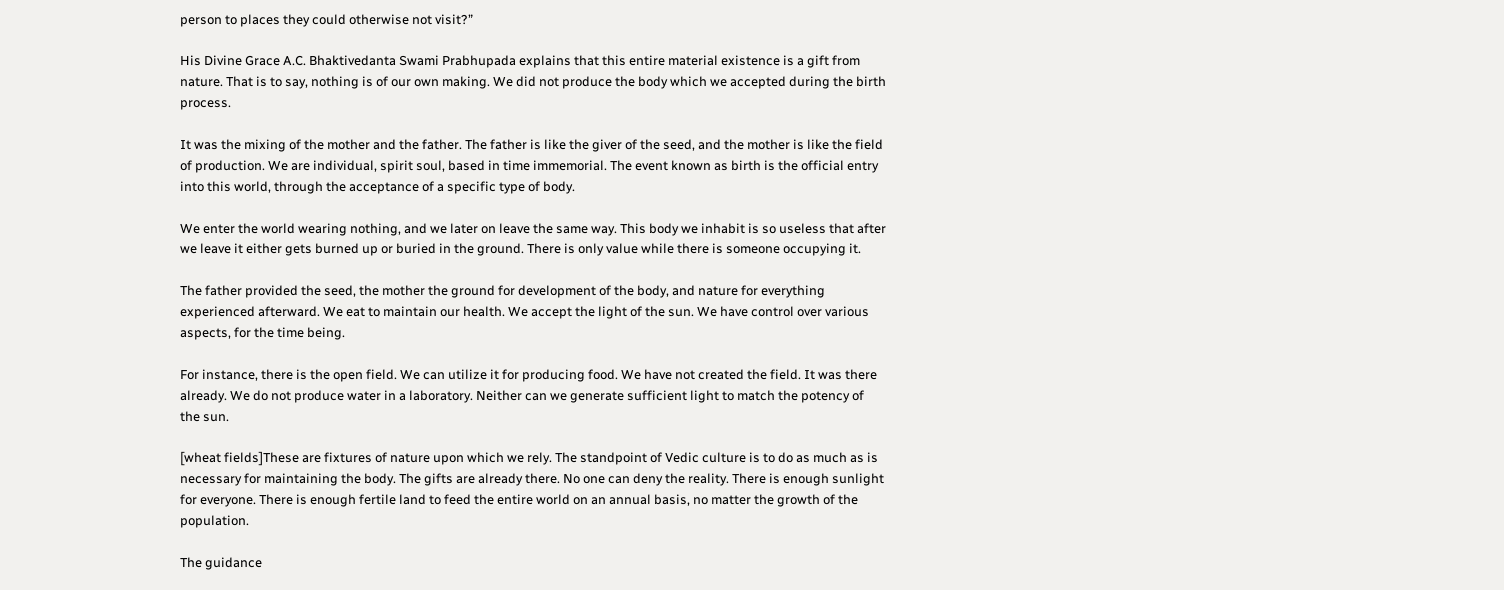person to places they could otherwise not visit?”

His Divine Grace A.C. Bhaktivedanta Swami Prabhupada explains that this entire material existence is a gift from nature. That is to say, nothing is of our own making. We did not produce the body which we accepted during the birth process.

It was the mixing of the mother and the father. The father is like the giver of the seed, and the mother is like the field of production. We are individual, spirit soul, based in time immemorial. The event known as birth is the official entry into this world, through the acceptance of a specific type of body.

We enter the world wearing nothing, and we later on leave the same way. This body we inhabit is so useless that after we leave it either gets burned up or buried in the ground. There is only value while there is someone occupying it.

The father provided the seed, the mother the ground for development of the body, and nature for everything experienced afterward. We eat to maintain our health. We accept the light of the sun. We have control over various aspects, for the time being.

For instance, there is the open field. We can utilize it for producing food. We have not created the field. It was there already. We do not produce water in a laboratory. Neither can we generate sufficient light to match the potency of the sun.

[wheat fields]These are fixtures of nature upon which we rely. The standpoint of Vedic culture is to do as much as is necessary for maintaining the body. The gifts are already there. No one can deny the reality. There is enough sunlight for everyone. There is enough fertile land to feed the entire world on an annual basis, no matter the growth of the population.

The guidance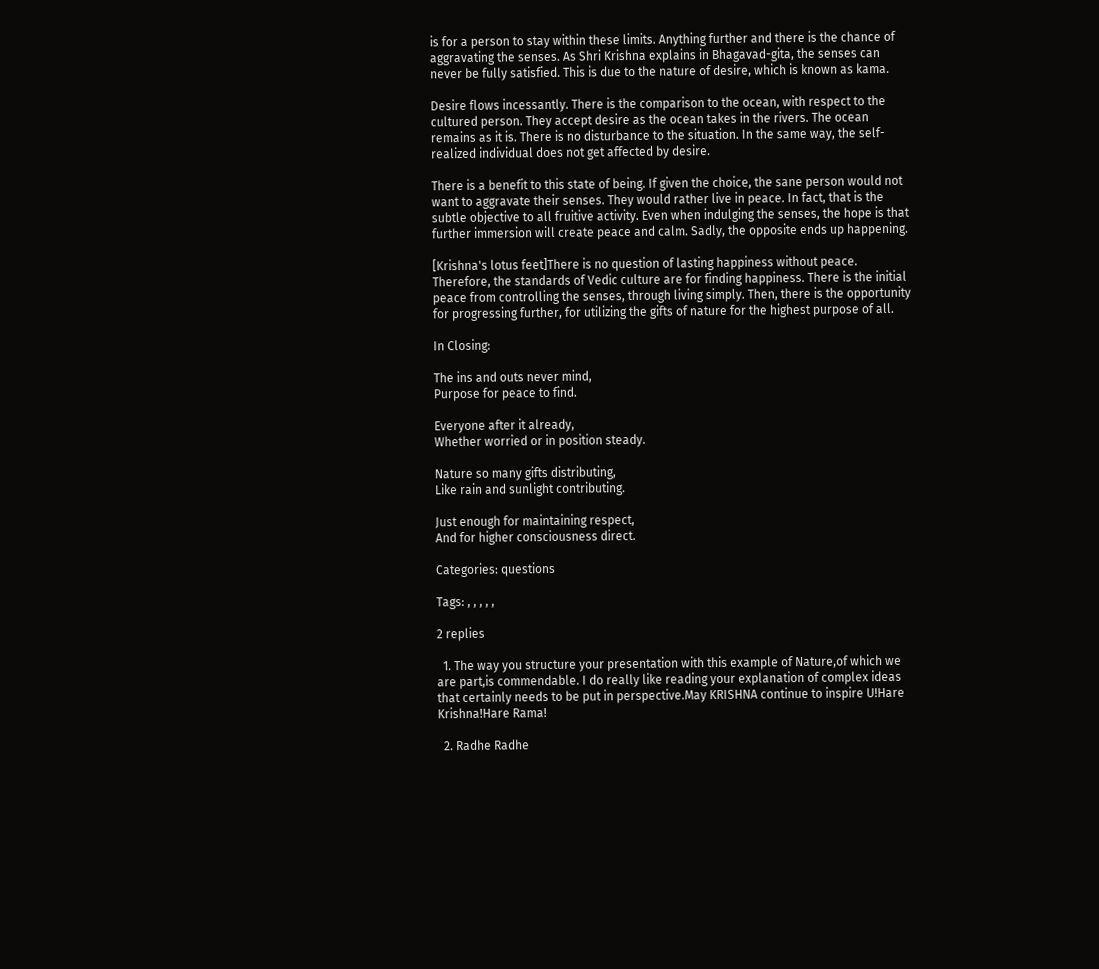is for a person to stay within these limits. Anything further and there is the chance of aggravating the senses. As Shri Krishna explains in Bhagavad-gita, the senses can never be fully satisfied. This is due to the nature of desire, which is known as kama.

Desire flows incessantly. There is the comparison to the ocean, with respect to the cultured person. They accept desire as the ocean takes in the rivers. The ocean remains as it is. There is no disturbance to the situation. In the same way, the self-realized individual does not get affected by desire.

There is a benefit to this state of being. If given the choice, the sane person would not want to aggravate their senses. They would rather live in peace. In fact, that is the subtle objective to all fruitive activity. Even when indulging the senses, the hope is that further immersion will create peace and calm. Sadly, the opposite ends up happening.

[Krishna's lotus feet]There is no question of lasting happiness without peace. Therefore, the standards of Vedic culture are for finding happiness. There is the initial peace from controlling the senses, through living simply. Then, there is the opportunity for progressing further, for utilizing the gifts of nature for the highest purpose of all.

In Closing:

The ins and outs never mind,
Purpose for peace to find.

Everyone after it already,
Whether worried or in position steady.

Nature so many gifts distributing,
Like rain and sunlight contributing.

Just enough for maintaining respect,
And for higher consciousness direct.

Categories: questions

Tags: , , , , ,

2 replies

  1. The way you structure your presentation with this example of Nature,of which we are part,is commendable. I do really like reading your explanation of complex ideas that certainly needs to be put in perspective.May KRISHNA continue to inspire U!Hare Krishna!Hare Rama!

  2. Radhe Radhe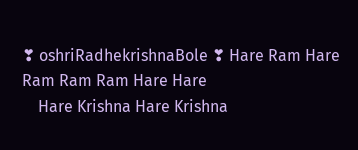❣ oshriRadhekrishnaBole ❣ Hare Ram Hare Ram Ram Ram Hare Hare
    Hare Krishna Hare Krishna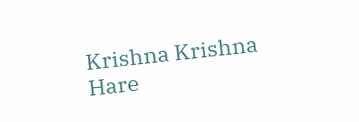Krishna Krishna Hare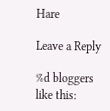Hare

Leave a Reply

%d bloggers like this: